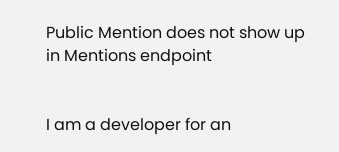Public Mention does not show up in Mentions endpoint


I am a developer for an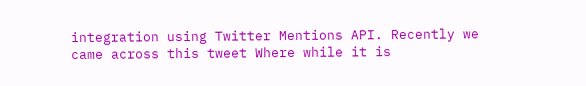integration using Twitter Mentions API. Recently we came across this tweet Where while it is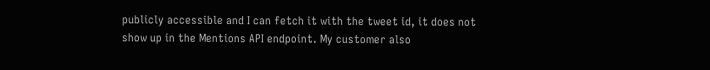publicly accessible and I can fetch it with the tweet id, it does not show up in the Mentions API endpoint. My customer also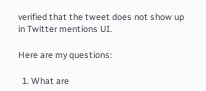verified that the tweet does not show up in Twitter mentions UI.

Here are my questions:

  1. What are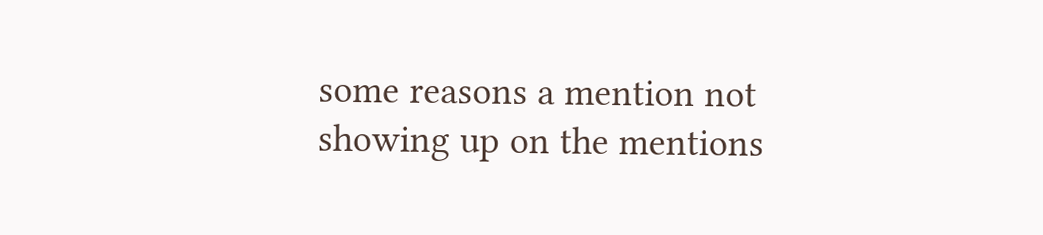some reasons a mention not showing up on the mentions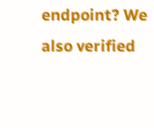endpoint? We also verified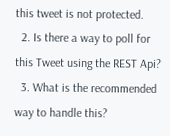this tweet is not protected.
  2. Is there a way to poll for this Tweet using the REST Api?
  3. What is the recommended way to handle this?